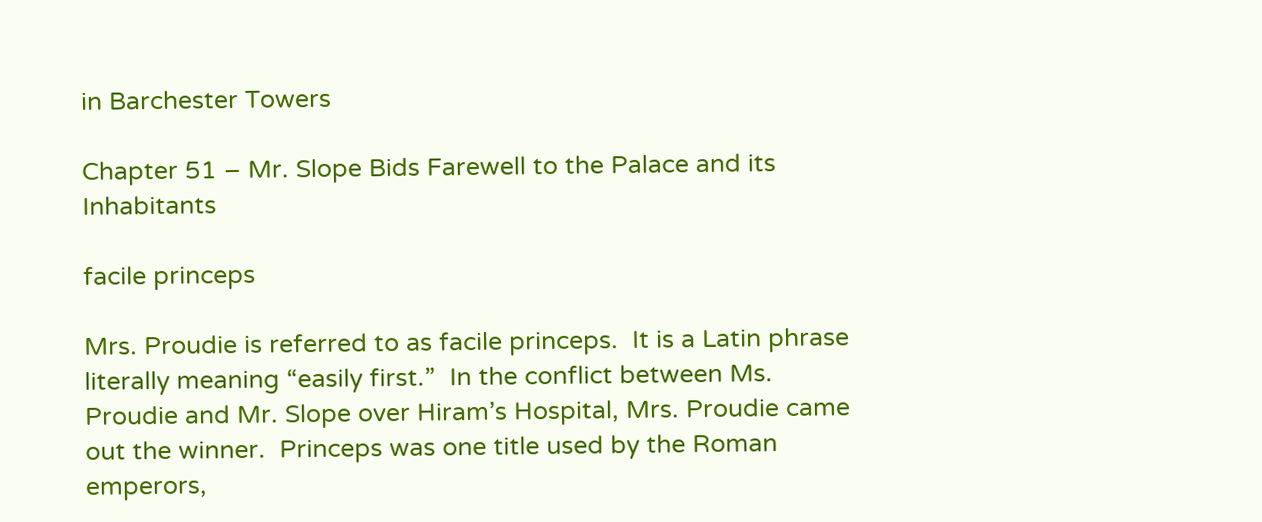in Barchester Towers

Chapter 51 – Mr. Slope Bids Farewell to the Palace and its Inhabitants

facile princeps

Mrs. Proudie is referred to as facile princeps.  It is a Latin phrase literally meaning “easily first.”  In the conflict between Ms. Proudie and Mr. Slope over Hiram’s Hospital, Mrs. Proudie came out the winner.  Princeps was one title used by the Roman emperors,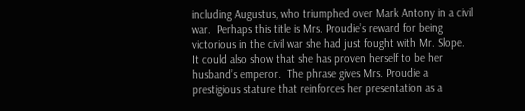including Augustus, who triumphed over Mark Antony in a civil war.  Perhaps this title is Mrs. Proudie’s reward for being victorious in the civil war she had just fought with Mr. Slope.  It could also show that she has proven herself to be her husband’s emperor.  The phrase gives Mrs. Proudie a prestigious stature that reinforces her presentation as a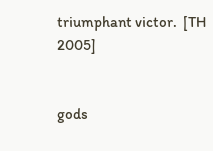triumphant victor.  [TH 2005]


gods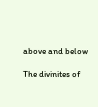above and below

The divinites of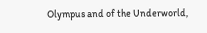Olympus and of the Underworld,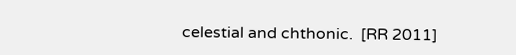celestial and chthonic.  [RR 2011]